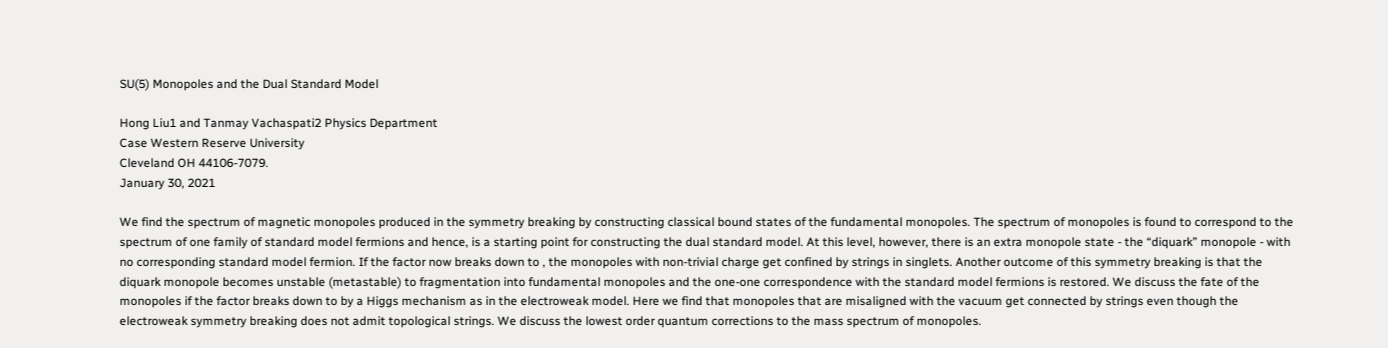SU(5) Monopoles and the Dual Standard Model

Hong Liu1 and Tanmay Vachaspati2 Physics Department
Case Western Reserve University
Cleveland OH 44106-7079.
January 30, 2021

We find the spectrum of magnetic monopoles produced in the symmetry breaking by constructing classical bound states of the fundamental monopoles. The spectrum of monopoles is found to correspond to the spectrum of one family of standard model fermions and hence, is a starting point for constructing the dual standard model. At this level, however, there is an extra monopole state - the “diquark” monopole - with no corresponding standard model fermion. If the factor now breaks down to , the monopoles with non-trivial charge get confined by strings in singlets. Another outcome of this symmetry breaking is that the diquark monopole becomes unstable (metastable) to fragmentation into fundamental monopoles and the one-one correspondence with the standard model fermions is restored. We discuss the fate of the monopoles if the factor breaks down to by a Higgs mechanism as in the electroweak model. Here we find that monopoles that are misaligned with the vacuum get connected by strings even though the electroweak symmetry breaking does not admit topological strings. We discuss the lowest order quantum corrections to the mass spectrum of monopoles.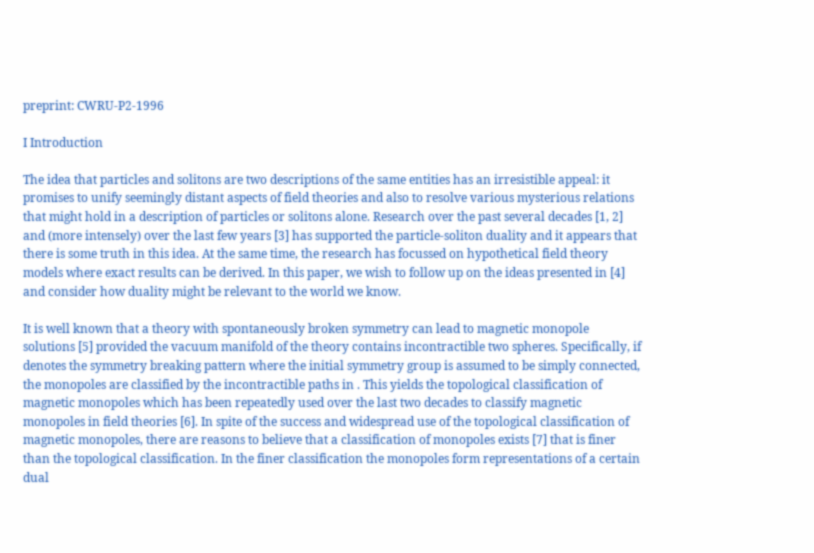preprint: CWRU-P2-1996

I Introduction

The idea that particles and solitons are two descriptions of the same entities has an irresistible appeal: it promises to unify seemingly distant aspects of field theories and also to resolve various mysterious relations that might hold in a description of particles or solitons alone. Research over the past several decades [1, 2] and (more intensely) over the last few years [3] has supported the particle-soliton duality and it appears that there is some truth in this idea. At the same time, the research has focussed on hypothetical field theory models where exact results can be derived. In this paper, we wish to follow up on the ideas presented in [4] and consider how duality might be relevant to the world we know.

It is well known that a theory with spontaneously broken symmetry can lead to magnetic monopole solutions [5] provided the vacuum manifold of the theory contains incontractible two spheres. Specifically, if denotes the symmetry breaking pattern where the initial symmetry group is assumed to be simply connected, the monopoles are classified by the incontractible paths in . This yields the topological classification of magnetic monopoles which has been repeatedly used over the last two decades to classify magnetic monopoles in field theories [6]. In spite of the success and widespread use of the topological classification of magnetic monopoles, there are reasons to believe that a classification of monopoles exists [7] that is finer than the topological classification. In the finer classification the monopoles form representations of a certain dual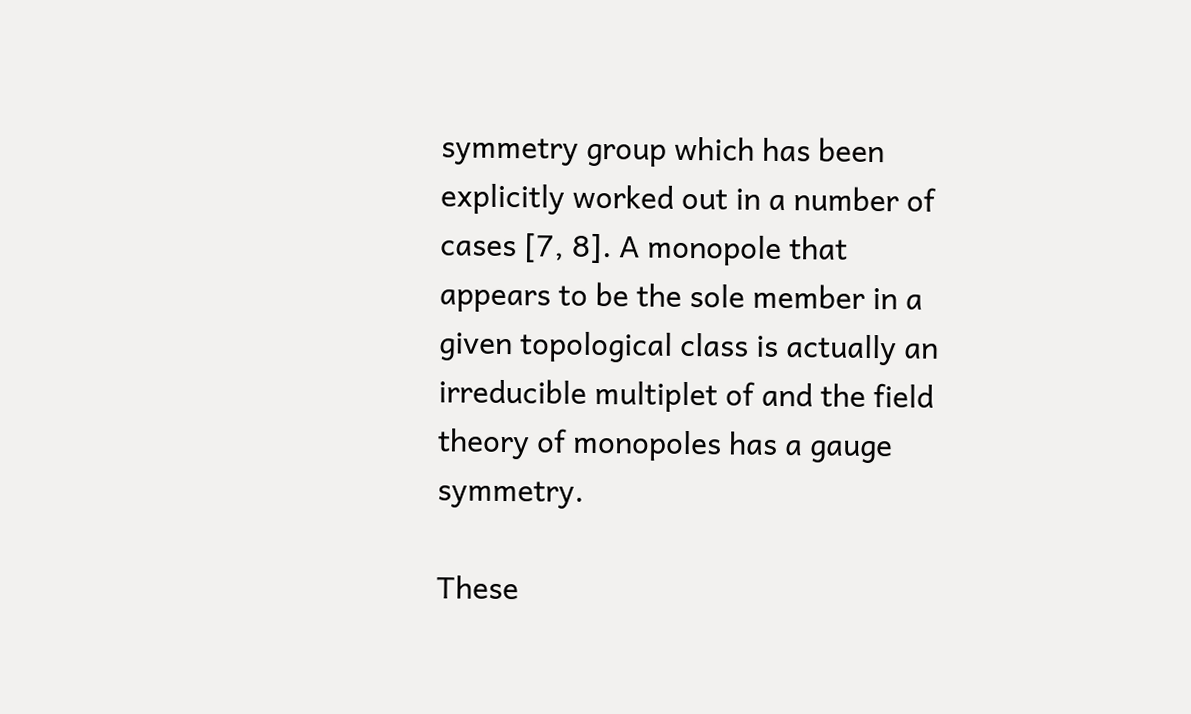symmetry group which has been explicitly worked out in a number of cases [7, 8]. A monopole that appears to be the sole member in a given topological class is actually an irreducible multiplet of and the field theory of monopoles has a gauge symmetry.

These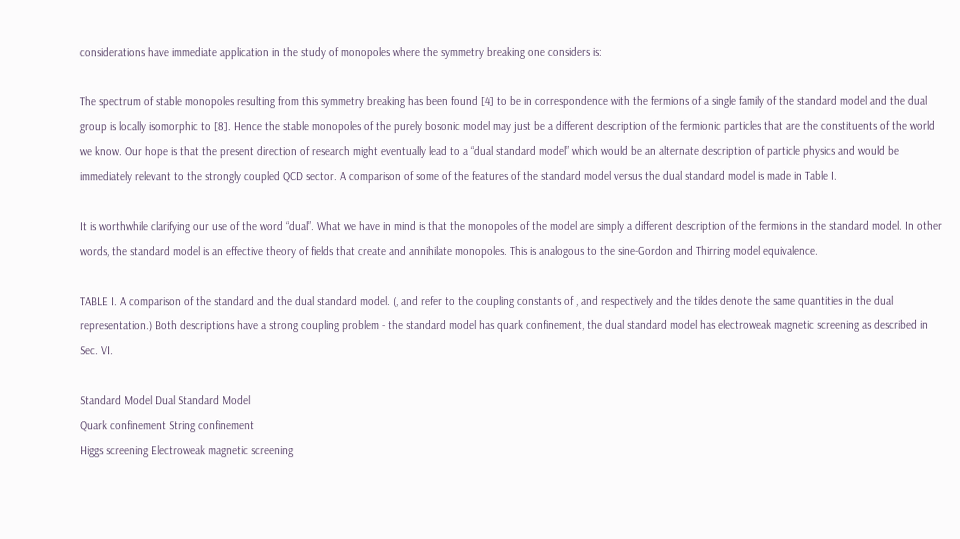considerations have immediate application in the study of monopoles where the symmetry breaking one considers is:

The spectrum of stable monopoles resulting from this symmetry breaking has been found [4] to be in correspondence with the fermions of a single family of the standard model and the dual group is locally isomorphic to [8]. Hence the stable monopoles of the purely bosonic model may just be a different description of the fermionic particles that are the constituents of the world we know. Our hope is that the present direction of research might eventually lead to a “dual standard model” which would be an alternate description of particle physics and would be immediately relevant to the strongly coupled QCD sector. A comparison of some of the features of the standard model versus the dual standard model is made in Table I.

It is worthwhile clarifying our use of the word “dual”. What we have in mind is that the monopoles of the model are simply a different description of the fermions in the standard model. In other words, the standard model is an effective theory of fields that create and annihilate monopoles. This is analogous to the sine-Gordon and Thirring model equivalence.

TABLE I. A comparison of the standard and the dual standard model. (, and refer to the coupling constants of , and respectively and the tildes denote the same quantities in the dual representation.) Both descriptions have a strong coupling problem - the standard model has quark confinement, the dual standard model has electroweak magnetic screening as described in Sec. VI.

Standard Model Dual Standard Model
Quark confinement String confinement
Higgs screening Electroweak magnetic screening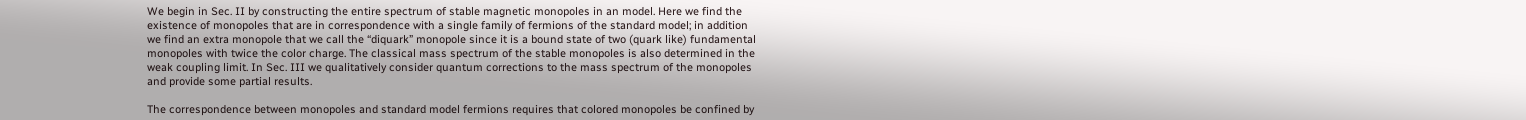We begin in Sec. II by constructing the entire spectrum of stable magnetic monopoles in an model. Here we find the existence of monopoles that are in correspondence with a single family of fermions of the standard model; in addition we find an extra monopole that we call the “diquark” monopole since it is a bound state of two (quark like) fundamental monopoles with twice the color charge. The classical mass spectrum of the stable monopoles is also determined in the weak coupling limit. In Sec. III we qualitatively consider quantum corrections to the mass spectrum of the monopoles and provide some partial results.

The correspondence between monopoles and standard model fermions requires that colored monopoles be confined by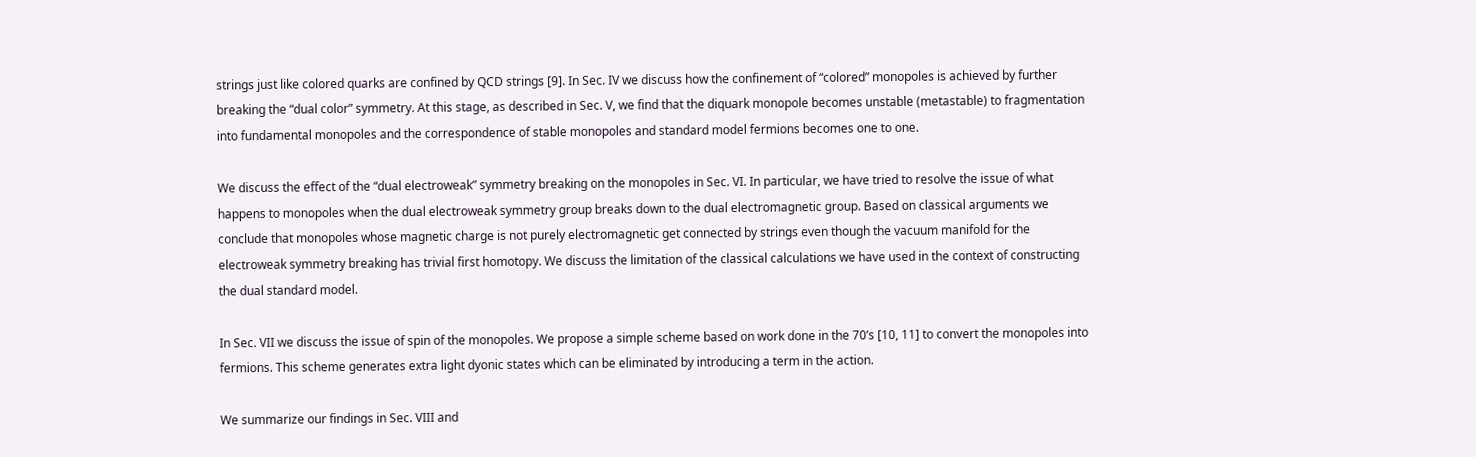strings just like colored quarks are confined by QCD strings [9]. In Sec. IV we discuss how the confinement of “colored” monopoles is achieved by further breaking the “dual color” symmetry. At this stage, as described in Sec. V, we find that the diquark monopole becomes unstable (metastable) to fragmentation into fundamental monopoles and the correspondence of stable monopoles and standard model fermions becomes one to one.

We discuss the effect of the “dual electroweak” symmetry breaking on the monopoles in Sec. VI. In particular, we have tried to resolve the issue of what happens to monopoles when the dual electroweak symmetry group breaks down to the dual electromagnetic group. Based on classical arguments we conclude that monopoles whose magnetic charge is not purely electromagnetic get connected by strings even though the vacuum manifold for the electroweak symmetry breaking has trivial first homotopy. We discuss the limitation of the classical calculations we have used in the context of constructing the dual standard model.

In Sec. VII we discuss the issue of spin of the monopoles. We propose a simple scheme based on work done in the 70’s [10, 11] to convert the monopoles into fermions. This scheme generates extra light dyonic states which can be eliminated by introducing a term in the action.

We summarize our findings in Sec. VIII and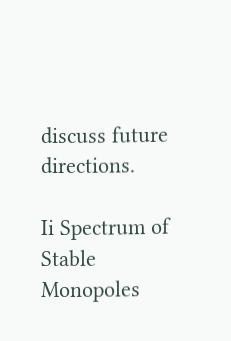discuss future directions.

Ii Spectrum of Stable Monopoles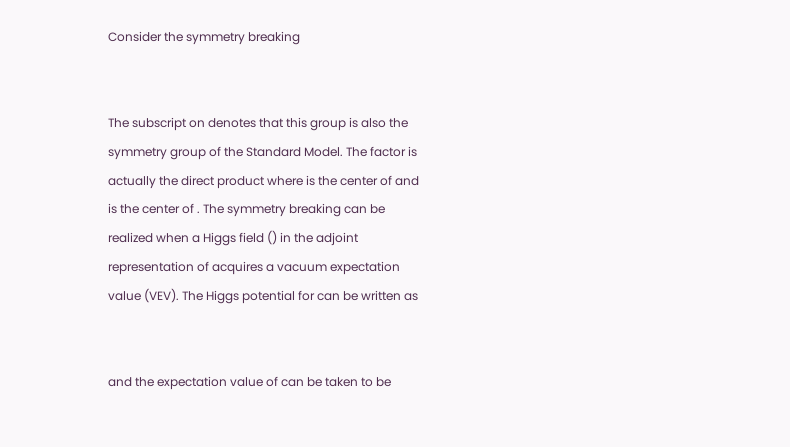Consider the symmetry breaking


The subscript on denotes that this group is also the symmetry group of the Standard Model. The factor is actually the direct product where is the center of and is the center of . The symmetry breaking can be realized when a Higgs field () in the adjoint representation of acquires a vacuum expectation value (VEV). The Higgs potential for can be written as


and the expectation value of can be taken to be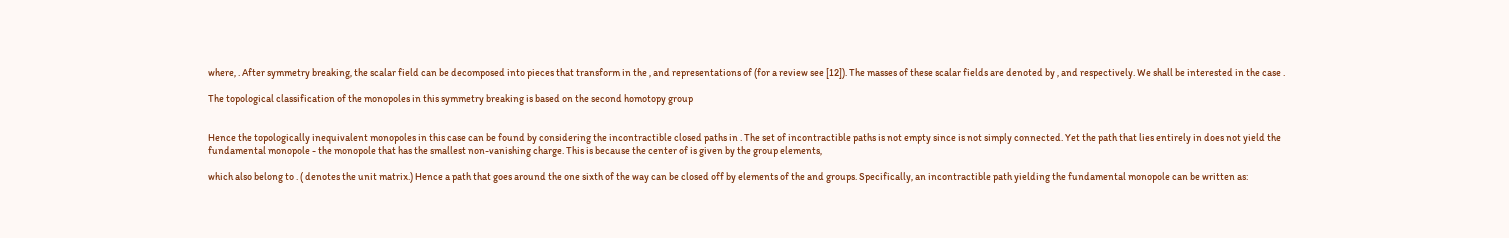where, . After symmetry breaking, the scalar field can be decomposed into pieces that transform in the , and representations of (for a review see [12]). The masses of these scalar fields are denoted by , and respectively. We shall be interested in the case .

The topological classification of the monopoles in this symmetry breaking is based on the second homotopy group


Hence the topologically inequivalent monopoles in this case can be found by considering the incontractible closed paths in . The set of incontractible paths is not empty since is not simply connected. Yet the path that lies entirely in does not yield the fundamental monopole - the monopole that has the smallest non-vanishing charge. This is because the center of is given by the group elements,

which also belong to . ( denotes the unit matrix.) Hence a path that goes around the one sixth of the way can be closed off by elements of the and groups. Specifically, an incontractible path yielding the fundamental monopole can be written as: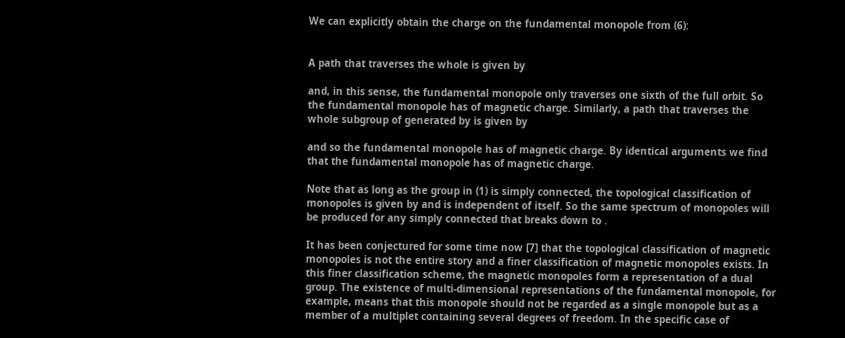We can explicitly obtain the charge on the fundamental monopole from (6):


A path that traverses the whole is given by

and, in this sense, the fundamental monopole only traverses one sixth of the full orbit. So the fundamental monopole has of magnetic charge. Similarly, a path that traverses the whole subgroup of generated by is given by

and so the fundamental monopole has of magnetic charge. By identical arguments we find that the fundamental monopole has of magnetic charge.

Note that as long as the group in (1) is simply connected, the topological classification of monopoles is given by and is independent of itself. So the same spectrum of monopoles will be produced for any simply connected that breaks down to .

It has been conjectured for some time now [7] that the topological classification of magnetic monopoles is not the entire story and a finer classification of magnetic monopoles exists. In this finer classification scheme, the magnetic monopoles form a representation of a dual group. The existence of multi-dimensional representations of the fundamental monopole, for example, means that this monopole should not be regarded as a single monopole but as a member of a multiplet containing several degrees of freedom. In the specific case of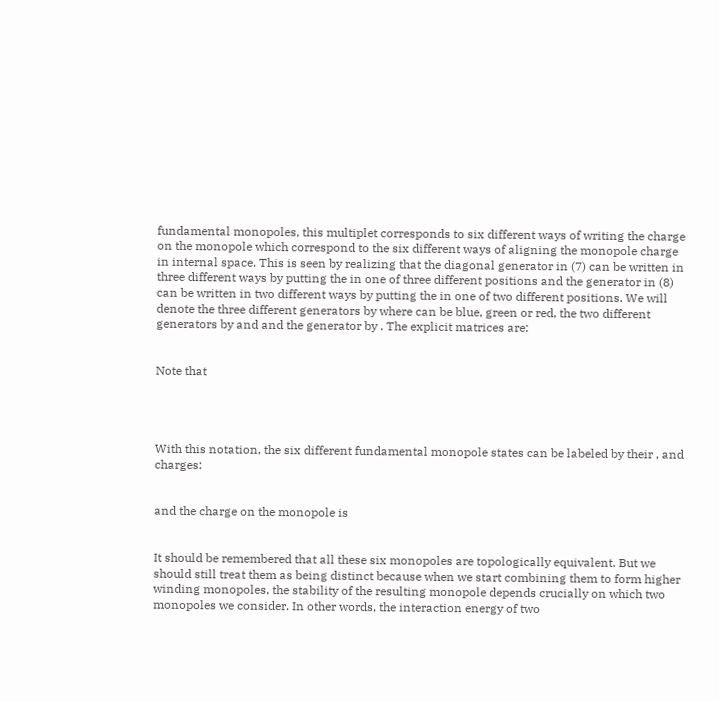fundamental monopoles, this multiplet corresponds to six different ways of writing the charge on the monopole which correspond to the six different ways of aligning the monopole charge in internal space. This is seen by realizing that the diagonal generator in (7) can be written in three different ways by putting the in one of three different positions and the generator in (8) can be written in two different ways by putting the in one of two different positions. We will denote the three different generators by where can be blue, green or red, the two different generators by and and the generator by . The explicit matrices are:


Note that




With this notation, the six different fundamental monopole states can be labeled by their , and charges:


and the charge on the monopole is


It should be remembered that all these six monopoles are topologically equivalent. But we should still treat them as being distinct because when we start combining them to form higher winding monopoles, the stability of the resulting monopole depends crucially on which two monopoles we consider. In other words, the interaction energy of two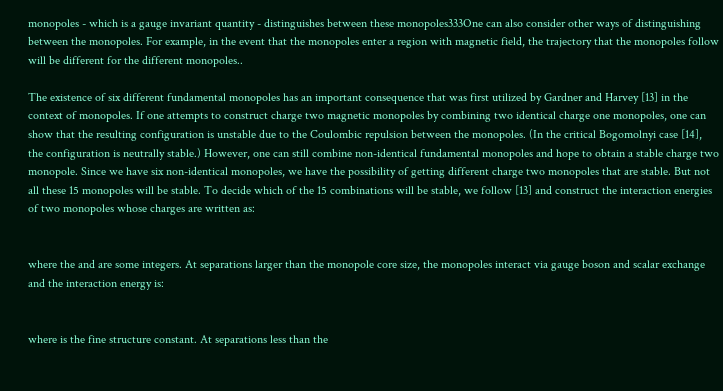monopoles - which is a gauge invariant quantity - distinguishes between these monopoles333One can also consider other ways of distinguishing between the monopoles. For example, in the event that the monopoles enter a region with magnetic field, the trajectory that the monopoles follow will be different for the different monopoles..

The existence of six different fundamental monopoles has an important consequence that was first utilized by Gardner and Harvey [13] in the context of monopoles. If one attempts to construct charge two magnetic monopoles by combining two identical charge one monopoles, one can show that the resulting configuration is unstable due to the Coulombic repulsion between the monopoles. (In the critical Bogomolnyi case [14], the configuration is neutrally stable.) However, one can still combine non-identical fundamental monopoles and hope to obtain a stable charge two monopole. Since we have six non-identical monopoles, we have the possibility of getting different charge two monopoles that are stable. But not all these 15 monopoles will be stable. To decide which of the 15 combinations will be stable, we follow [13] and construct the interaction energies of two monopoles whose charges are written as:


where the and are some integers. At separations larger than the monopole core size, the monopoles interact via gauge boson and scalar exchange and the interaction energy is:


where is the fine structure constant. At separations less than the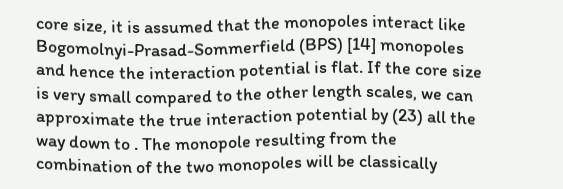core size, it is assumed that the monopoles interact like Bogomolnyi-Prasad-Sommerfield (BPS) [14] monopoles and hence the interaction potential is flat. If the core size is very small compared to the other length scales, we can approximate the true interaction potential by (23) all the way down to . The monopole resulting from the combination of the two monopoles will be classically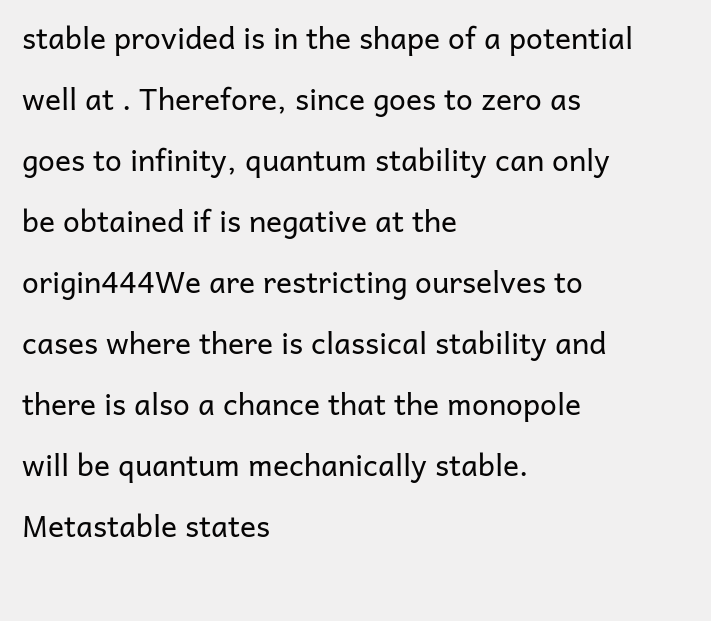stable provided is in the shape of a potential well at . Therefore, since goes to zero as goes to infinity, quantum stability can only be obtained if is negative at the origin444We are restricting ourselves to cases where there is classical stability and there is also a chance that the monopole will be quantum mechanically stable. Metastable states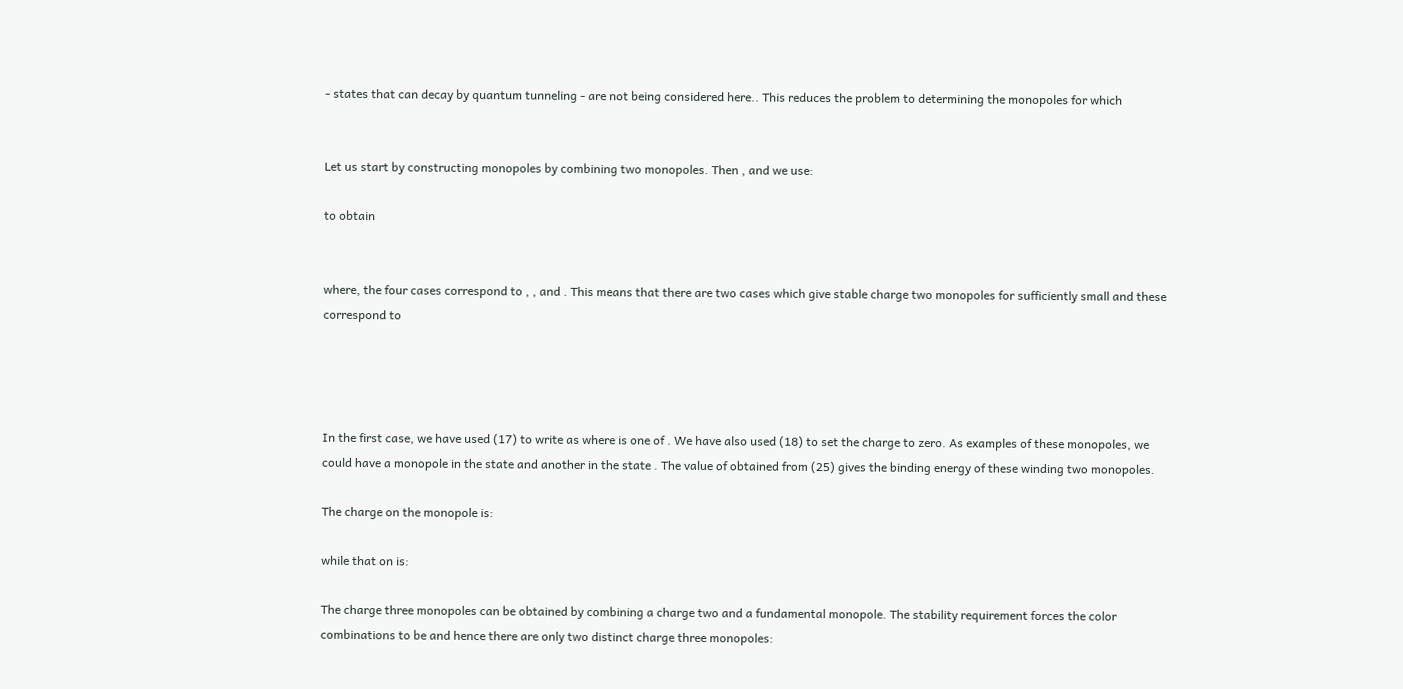- states that can decay by quantum tunneling - are not being considered here.. This reduces the problem to determining the monopoles for which


Let us start by constructing monopoles by combining two monopoles. Then , and we use:

to obtain


where, the four cases correspond to , , and . This means that there are two cases which give stable charge two monopoles for sufficiently small and these correspond to




In the first case, we have used (17) to write as where is one of . We have also used (18) to set the charge to zero. As examples of these monopoles, we could have a monopole in the state and another in the state . The value of obtained from (25) gives the binding energy of these winding two monopoles.

The charge on the monopole is:

while that on is:

The charge three monopoles can be obtained by combining a charge two and a fundamental monopole. The stability requirement forces the color combinations to be and hence there are only two distinct charge three monopoles: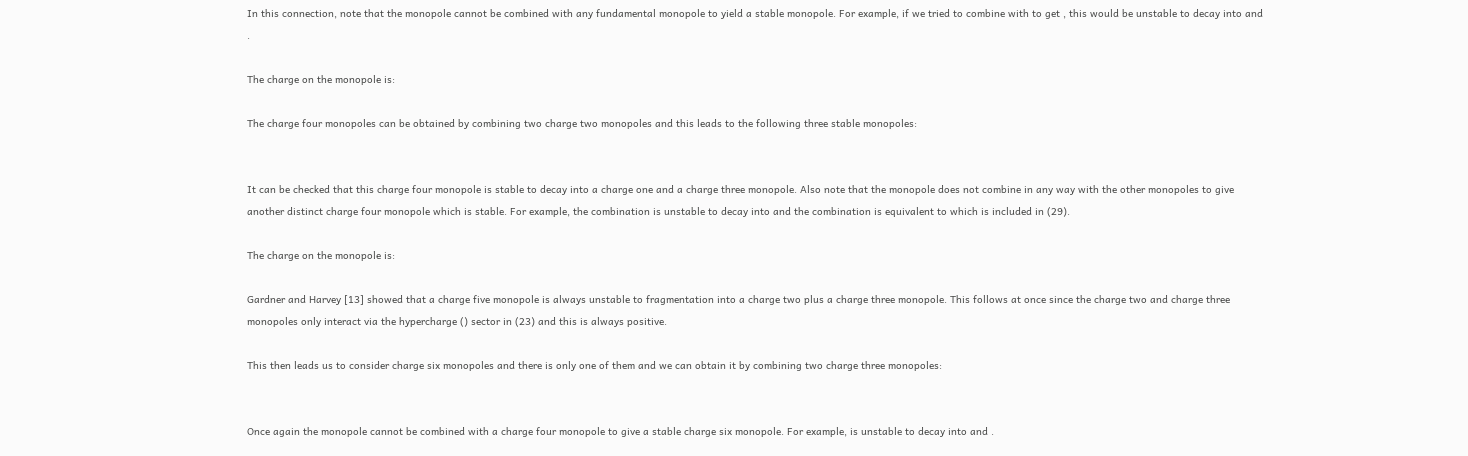In this connection, note that the monopole cannot be combined with any fundamental monopole to yield a stable monopole. For example, if we tried to combine with to get , this would be unstable to decay into and .

The charge on the monopole is:

The charge four monopoles can be obtained by combining two charge two monopoles and this leads to the following three stable monopoles:


It can be checked that this charge four monopole is stable to decay into a charge one and a charge three monopole. Also note that the monopole does not combine in any way with the other monopoles to give another distinct charge four monopole which is stable. For example, the combination is unstable to decay into and the combination is equivalent to which is included in (29).

The charge on the monopole is:

Gardner and Harvey [13] showed that a charge five monopole is always unstable to fragmentation into a charge two plus a charge three monopole. This follows at once since the charge two and charge three monopoles only interact via the hypercharge () sector in (23) and this is always positive.

This then leads us to consider charge six monopoles and there is only one of them and we can obtain it by combining two charge three monopoles:


Once again the monopole cannot be combined with a charge four monopole to give a stable charge six monopole. For example, is unstable to decay into and .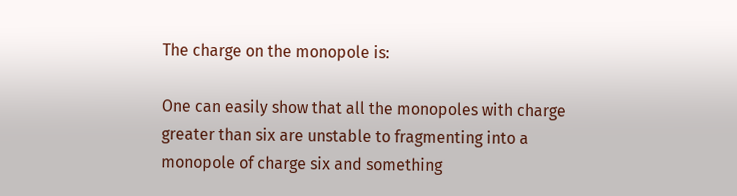The charge on the monopole is:

One can easily show that all the monopoles with charge greater than six are unstable to fragmenting into a monopole of charge six and something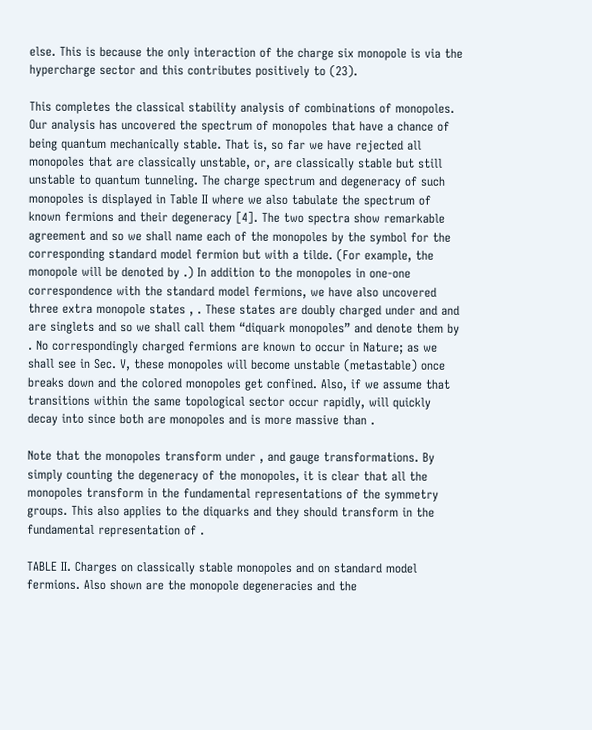else. This is because the only interaction of the charge six monopole is via the hypercharge sector and this contributes positively to (23).

This completes the classical stability analysis of combinations of monopoles. Our analysis has uncovered the spectrum of monopoles that have a chance of being quantum mechanically stable. That is, so far we have rejected all monopoles that are classically unstable, or, are classically stable but still unstable to quantum tunneling. The charge spectrum and degeneracy of such monopoles is displayed in Table II where we also tabulate the spectrum of known fermions and their degeneracy [4]. The two spectra show remarkable agreement and so we shall name each of the monopoles by the symbol for the corresponding standard model fermion but with a tilde. (For example, the monopole will be denoted by .) In addition to the monopoles in one-one correspondence with the standard model fermions, we have also uncovered three extra monopole states , . These states are doubly charged under and and are singlets and so we shall call them “diquark monopoles” and denote them by . No correspondingly charged fermions are known to occur in Nature; as we shall see in Sec. V, these monopoles will become unstable (metastable) once breaks down and the colored monopoles get confined. Also, if we assume that transitions within the same topological sector occur rapidly, will quickly decay into since both are monopoles and is more massive than .

Note that the monopoles transform under , and gauge transformations. By simply counting the degeneracy of the monopoles, it is clear that all the monopoles transform in the fundamental representations of the symmetry groups. This also applies to the diquarks and they should transform in the fundamental representation of .

TABLE II. Charges on classically stable monopoles and on standard model fermions. Also shown are the monopole degeneracies and the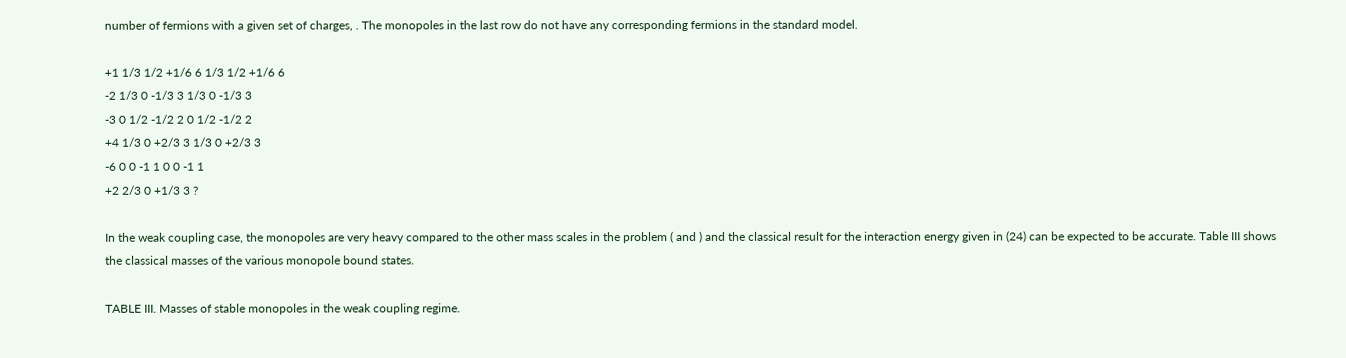number of fermions with a given set of charges, . The monopoles in the last row do not have any corresponding fermions in the standard model.

+1 1/3 1/2 +1/6 6 1/3 1/2 +1/6 6
-2 1/3 0 -1/3 3 1/3 0 -1/3 3
-3 0 1/2 -1/2 2 0 1/2 -1/2 2
+4 1/3 0 +2/3 3 1/3 0 +2/3 3
-6 0 0 -1 1 0 0 -1 1
+2 2/3 0 +1/3 3 ?

In the weak coupling case, the monopoles are very heavy compared to the other mass scales in the problem ( and ) and the classical result for the interaction energy given in (24) can be expected to be accurate. Table III shows the classical masses of the various monopole bound states.

TABLE III. Masses of stable monopoles in the weak coupling regime.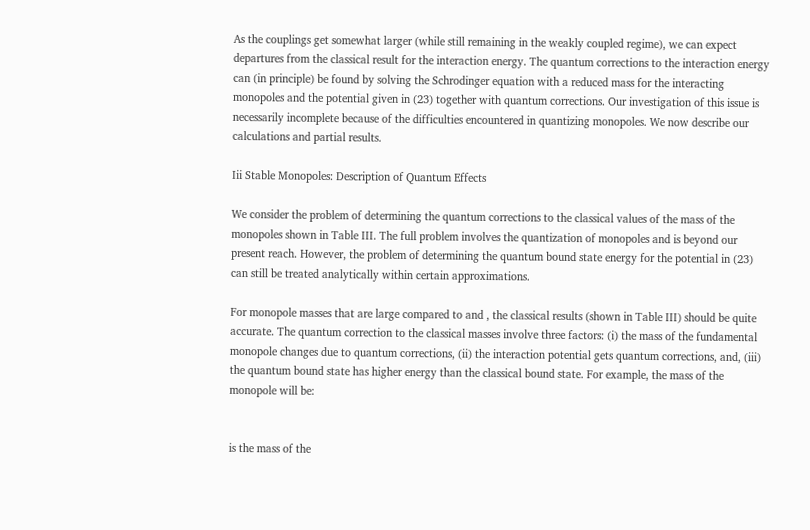As the couplings get somewhat larger (while still remaining in the weakly coupled regime), we can expect departures from the classical result for the interaction energy. The quantum corrections to the interaction energy can (in principle) be found by solving the Schrodinger equation with a reduced mass for the interacting monopoles and the potential given in (23) together with quantum corrections. Our investigation of this issue is necessarily incomplete because of the difficulties encountered in quantizing monopoles. We now describe our calculations and partial results.

Iii Stable Monopoles: Description of Quantum Effects

We consider the problem of determining the quantum corrections to the classical values of the mass of the monopoles shown in Table III. The full problem involves the quantization of monopoles and is beyond our present reach. However, the problem of determining the quantum bound state energy for the potential in (23) can still be treated analytically within certain approximations.

For monopole masses that are large compared to and , the classical results (shown in Table III) should be quite accurate. The quantum correction to the classical masses involve three factors: (i) the mass of the fundamental monopole changes due to quantum corrections, (ii) the interaction potential gets quantum corrections, and, (iii) the quantum bound state has higher energy than the classical bound state. For example, the mass of the monopole will be:


is the mass of the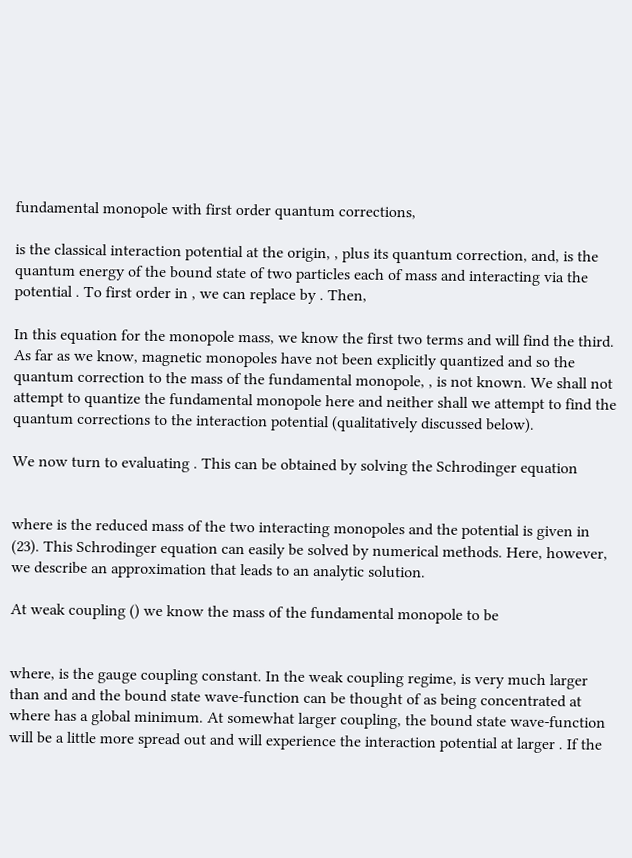fundamental monopole with first order quantum corrections,

is the classical interaction potential at the origin, , plus its quantum correction, and, is the quantum energy of the bound state of two particles each of mass and interacting via the potential . To first order in , we can replace by . Then,

In this equation for the monopole mass, we know the first two terms and will find the third. As far as we know, magnetic monopoles have not been explicitly quantized and so the quantum correction to the mass of the fundamental monopole, , is not known. We shall not attempt to quantize the fundamental monopole here and neither shall we attempt to find the quantum corrections to the interaction potential (qualitatively discussed below).

We now turn to evaluating . This can be obtained by solving the Schrodinger equation


where is the reduced mass of the two interacting monopoles and the potential is given in (23). This Schrodinger equation can easily be solved by numerical methods. Here, however, we describe an approximation that leads to an analytic solution.

At weak coupling () we know the mass of the fundamental monopole to be


where, is the gauge coupling constant. In the weak coupling regime, is very much larger than and and the bound state wave-function can be thought of as being concentrated at where has a global minimum. At somewhat larger coupling, the bound state wave-function will be a little more spread out and will experience the interaction potential at larger . If the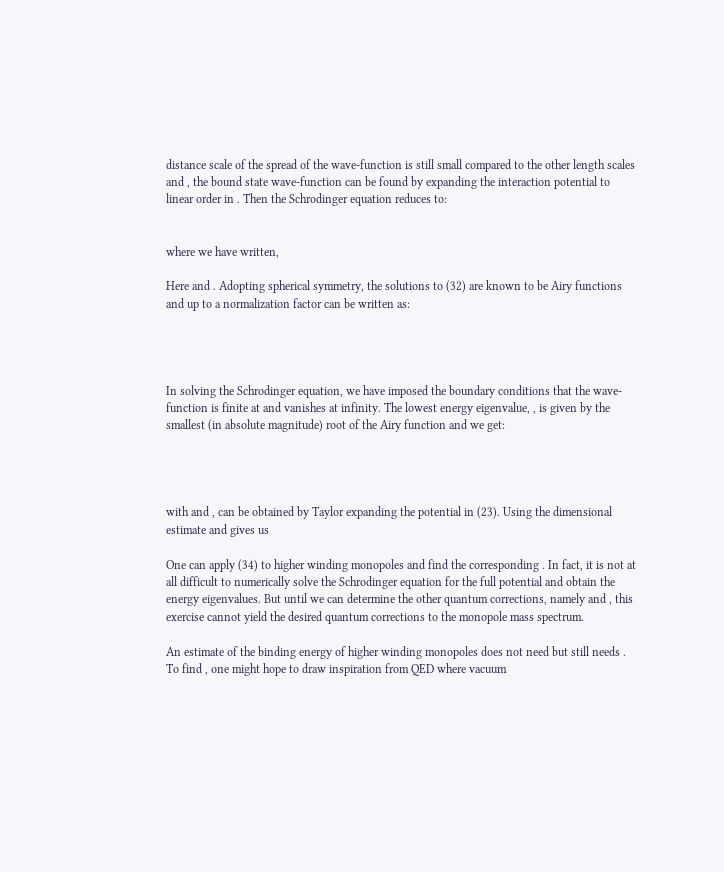distance scale of the spread of the wave-function is still small compared to the other length scales and , the bound state wave-function can be found by expanding the interaction potential to linear order in . Then the Schrodinger equation reduces to:


where we have written,

Here and . Adopting spherical symmetry, the solutions to (32) are known to be Airy functions and up to a normalization factor can be written as:




In solving the Schrodinger equation, we have imposed the boundary conditions that the wave-function is finite at and vanishes at infinity. The lowest energy eigenvalue, , is given by the smallest (in absolute magnitude) root of the Airy function and we get:




with and , can be obtained by Taylor expanding the potential in (23). Using the dimensional estimate and gives us

One can apply (34) to higher winding monopoles and find the corresponding . In fact, it is not at all difficult to numerically solve the Schrodinger equation for the full potential and obtain the energy eigenvalues. But until we can determine the other quantum corrections, namely and , this exercise cannot yield the desired quantum corrections to the monopole mass spectrum.

An estimate of the binding energy of higher winding monopoles does not need but still needs . To find , one might hope to draw inspiration from QED where vacuum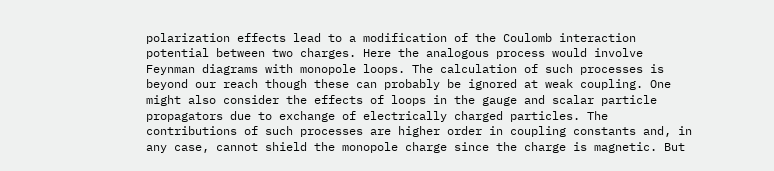polarization effects lead to a modification of the Coulomb interaction potential between two charges. Here the analogous process would involve Feynman diagrams with monopole loops. The calculation of such processes is beyond our reach though these can probably be ignored at weak coupling. One might also consider the effects of loops in the gauge and scalar particle propagators due to exchange of electrically charged particles. The contributions of such processes are higher order in coupling constants and, in any case, cannot shield the monopole charge since the charge is magnetic. But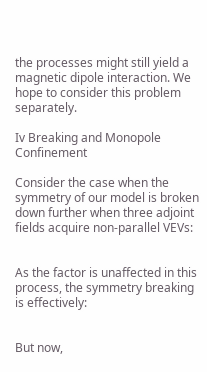the processes might still yield a magnetic dipole interaction. We hope to consider this problem separately.

Iv Breaking and Monopole Confinement

Consider the case when the symmetry of our model is broken down further when three adjoint fields acquire non-parallel VEVs:


As the factor is unaffected in this process, the symmetry breaking is effectively:


But now,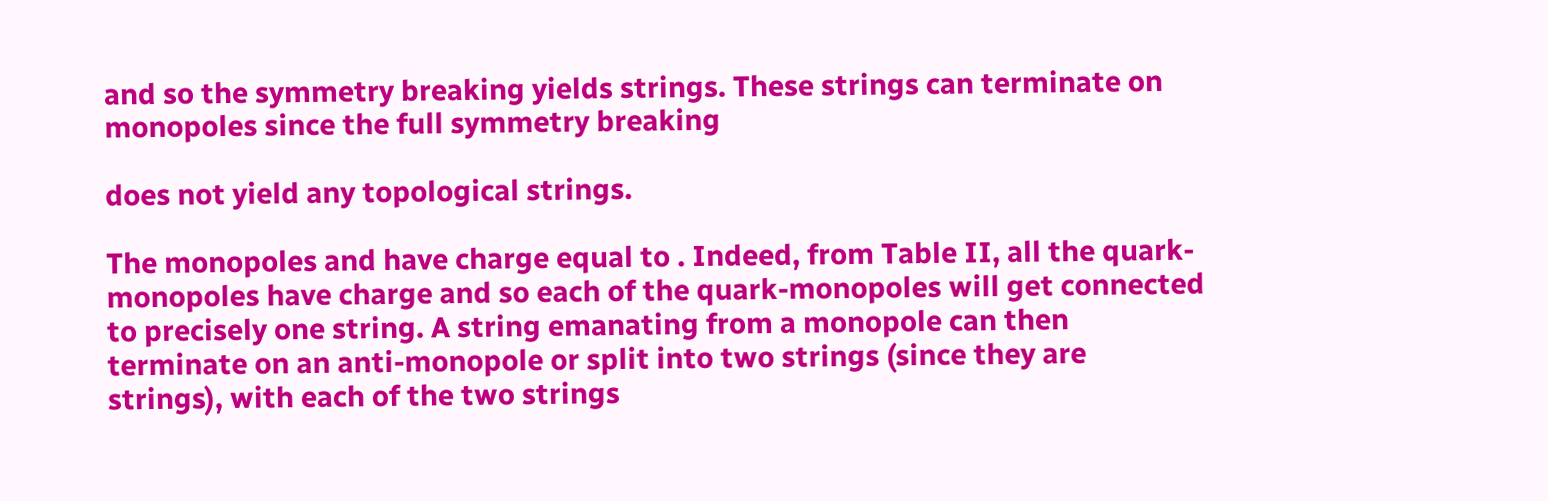and so the symmetry breaking yields strings. These strings can terminate on monopoles since the full symmetry breaking

does not yield any topological strings.

The monopoles and have charge equal to . Indeed, from Table II, all the quark-monopoles have charge and so each of the quark-monopoles will get connected to precisely one string. A string emanating from a monopole can then terminate on an anti-monopole or split into two strings (since they are strings), with each of the two strings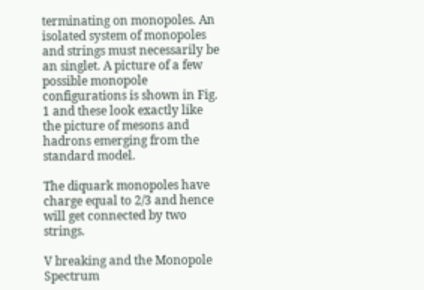terminating on monopoles. An isolated system of monopoles and strings must necessarily be an singlet. A picture of a few possible monopole configurations is shown in Fig. 1 and these look exactly like the picture of mesons and hadrons emerging from the standard model.

The diquark monopoles have charge equal to 2/3 and hence will get connected by two strings.

V breaking and the Monopole Spectrum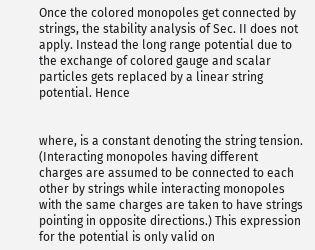Once the colored monopoles get connected by strings, the stability analysis of Sec. II does not apply. Instead the long range potential due to the exchange of colored gauge and scalar particles gets replaced by a linear string potential. Hence


where, is a constant denoting the string tension. (Interacting monopoles having different charges are assumed to be connected to each other by strings while interacting monopoles with the same charges are taken to have strings pointing in opposite directions.) This expression for the potential is only valid on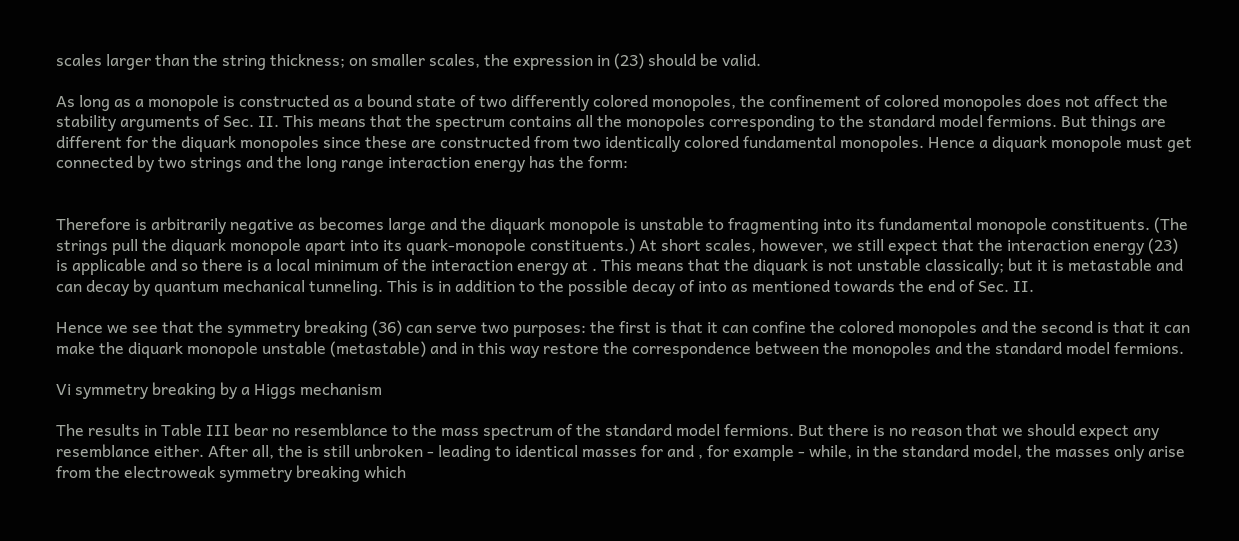scales larger than the string thickness; on smaller scales, the expression in (23) should be valid.

As long as a monopole is constructed as a bound state of two differently colored monopoles, the confinement of colored monopoles does not affect the stability arguments of Sec. II. This means that the spectrum contains all the monopoles corresponding to the standard model fermions. But things are different for the diquark monopoles since these are constructed from two identically colored fundamental monopoles. Hence a diquark monopole must get connected by two strings and the long range interaction energy has the form:


Therefore is arbitrarily negative as becomes large and the diquark monopole is unstable to fragmenting into its fundamental monopole constituents. (The strings pull the diquark monopole apart into its quark-monopole constituents.) At short scales, however, we still expect that the interaction energy (23) is applicable and so there is a local minimum of the interaction energy at . This means that the diquark is not unstable classically; but it is metastable and can decay by quantum mechanical tunneling. This is in addition to the possible decay of into as mentioned towards the end of Sec. II.

Hence we see that the symmetry breaking (36) can serve two purposes: the first is that it can confine the colored monopoles and the second is that it can make the diquark monopole unstable (metastable) and in this way restore the correspondence between the monopoles and the standard model fermions.

Vi symmetry breaking by a Higgs mechanism

The results in Table III bear no resemblance to the mass spectrum of the standard model fermions. But there is no reason that we should expect any resemblance either. After all, the is still unbroken - leading to identical masses for and , for example - while, in the standard model, the masses only arise from the electroweak symmetry breaking which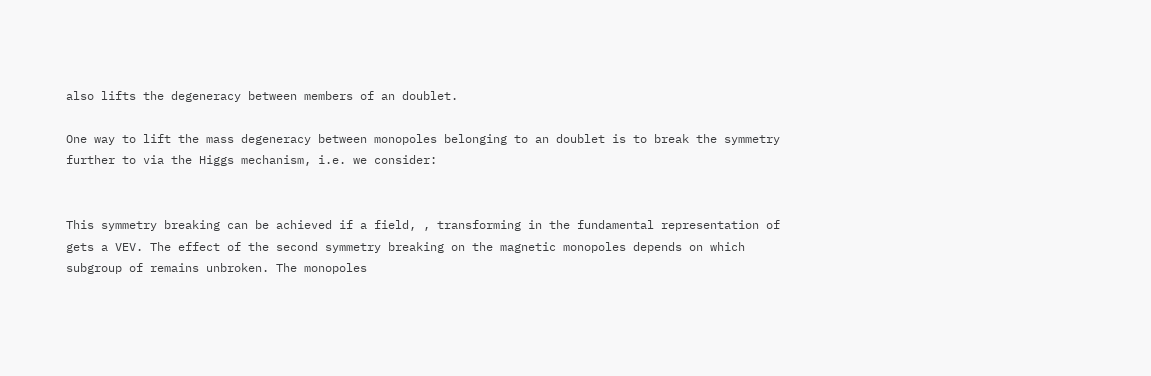also lifts the degeneracy between members of an doublet.

One way to lift the mass degeneracy between monopoles belonging to an doublet is to break the symmetry further to via the Higgs mechanism, i.e. we consider:


This symmetry breaking can be achieved if a field, , transforming in the fundamental representation of gets a VEV. The effect of the second symmetry breaking on the magnetic monopoles depends on which subgroup of remains unbroken. The monopoles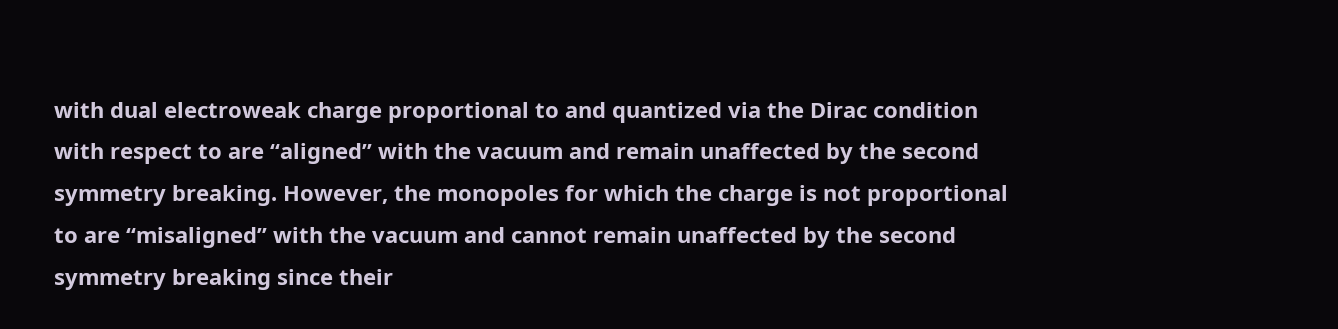with dual electroweak charge proportional to and quantized via the Dirac condition with respect to are “aligned” with the vacuum and remain unaffected by the second symmetry breaking. However, the monopoles for which the charge is not proportional to are “misaligned” with the vacuum and cannot remain unaffected by the second symmetry breaking since their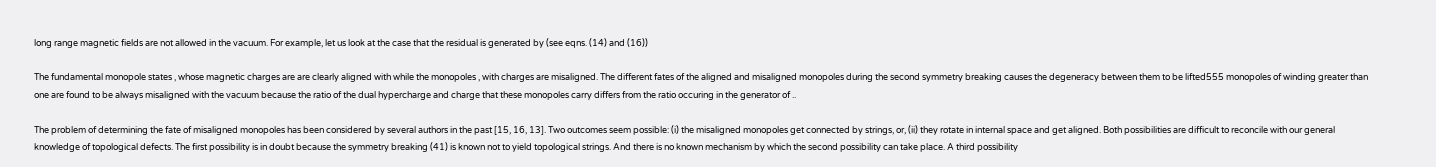long range magnetic fields are not allowed in the vacuum. For example, let us look at the case that the residual is generated by (see eqns. (14) and (16))

The fundamental monopole states , whose magnetic charges are are clearly aligned with while the monopoles , with charges are misaligned. The different fates of the aligned and misaligned monopoles during the second symmetry breaking causes the degeneracy between them to be lifted555 monopoles of winding greater than one are found to be always misaligned with the vacuum because the ratio of the dual hypercharge and charge that these monopoles carry differs from the ratio occuring in the generator of ..

The problem of determining the fate of misaligned monopoles has been considered by several authors in the past [15, 16, 13]. Two outcomes seem possible: (i) the misaligned monopoles get connected by strings, or, (ii) they rotate in internal space and get aligned. Both possibilities are difficult to reconcile with our general knowledge of topological defects. The first possibility is in doubt because the symmetry breaking (41) is known not to yield topological strings. And there is no known mechanism by which the second possibility can take place. A third possibility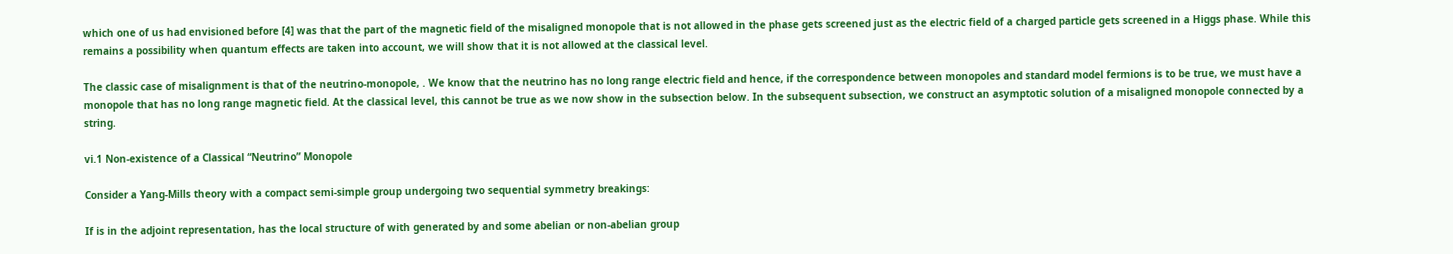which one of us had envisioned before [4] was that the part of the magnetic field of the misaligned monopole that is not allowed in the phase gets screened just as the electric field of a charged particle gets screened in a Higgs phase. While this remains a possibility when quantum effects are taken into account, we will show that it is not allowed at the classical level.

The classic case of misalignment is that of the neutrino-monopole, . We know that the neutrino has no long range electric field and hence, if the correspondence between monopoles and standard model fermions is to be true, we must have a monopole that has no long range magnetic field. At the classical level, this cannot be true as we now show in the subsection below. In the subsequent subsection, we construct an asymptotic solution of a misaligned monopole connected by a string.

vi.1 Non-existence of a Classical “Neutrino” Monopole

Consider a Yang-Mills theory with a compact semi-simple group undergoing two sequential symmetry breakings:

If is in the adjoint representation, has the local structure of with generated by and some abelian or non-abelian group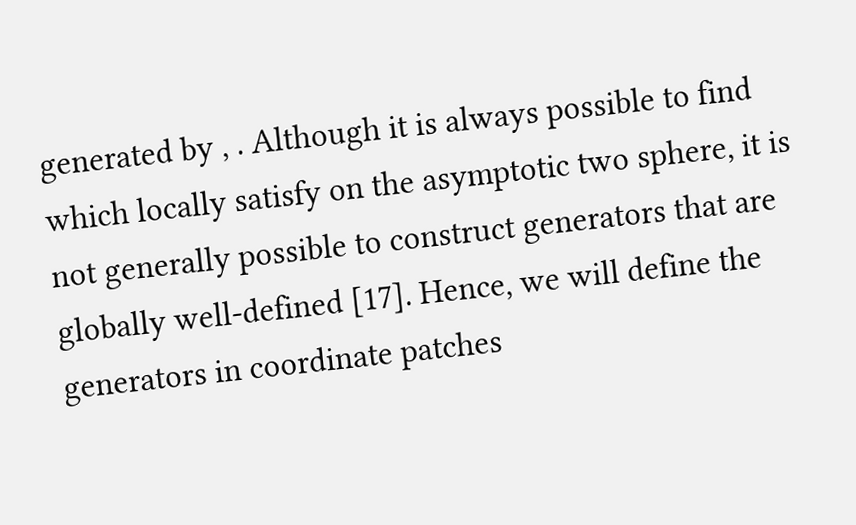generated by , . Although it is always possible to find which locally satisfy on the asymptotic two sphere, it is not generally possible to construct generators that are globally well-defined [17]. Hence, we will define the generators in coordinate patches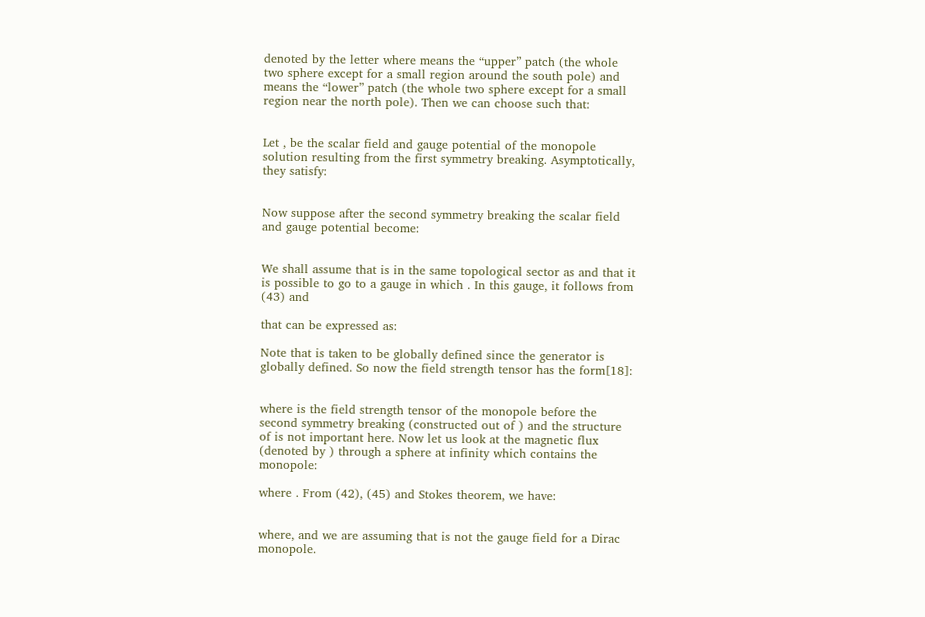denoted by the letter where means the “upper” patch (the whole two sphere except for a small region around the south pole) and means the “lower” patch (the whole two sphere except for a small region near the north pole). Then we can choose such that:


Let , be the scalar field and gauge potential of the monopole solution resulting from the first symmetry breaking. Asymptotically, they satisfy:


Now suppose after the second symmetry breaking the scalar field and gauge potential become:


We shall assume that is in the same topological sector as and that it is possible to go to a gauge in which . In this gauge, it follows from (43) and

that can be expressed as:

Note that is taken to be globally defined since the generator is globally defined. So now the field strength tensor has the form[18]:


where is the field strength tensor of the monopole before the second symmetry breaking (constructed out of ) and the structure of is not important here. Now let us look at the magnetic flux (denoted by ) through a sphere at infinity which contains the monopole:

where . From (42), (45) and Stokes theorem, we have:


where, and we are assuming that is not the gauge field for a Dirac monopole.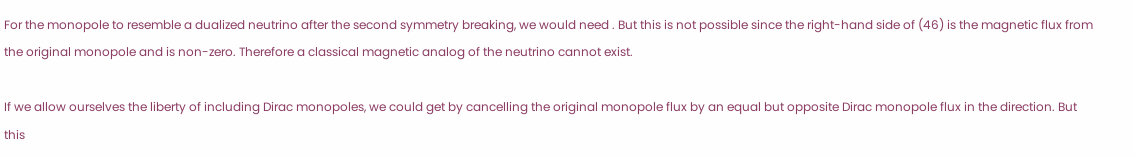For the monopole to resemble a dualized neutrino after the second symmetry breaking, we would need . But this is not possible since the right-hand side of (46) is the magnetic flux from the original monopole and is non-zero. Therefore a classical magnetic analog of the neutrino cannot exist.

If we allow ourselves the liberty of including Dirac monopoles, we could get by cancelling the original monopole flux by an equal but opposite Dirac monopole flux in the direction. But this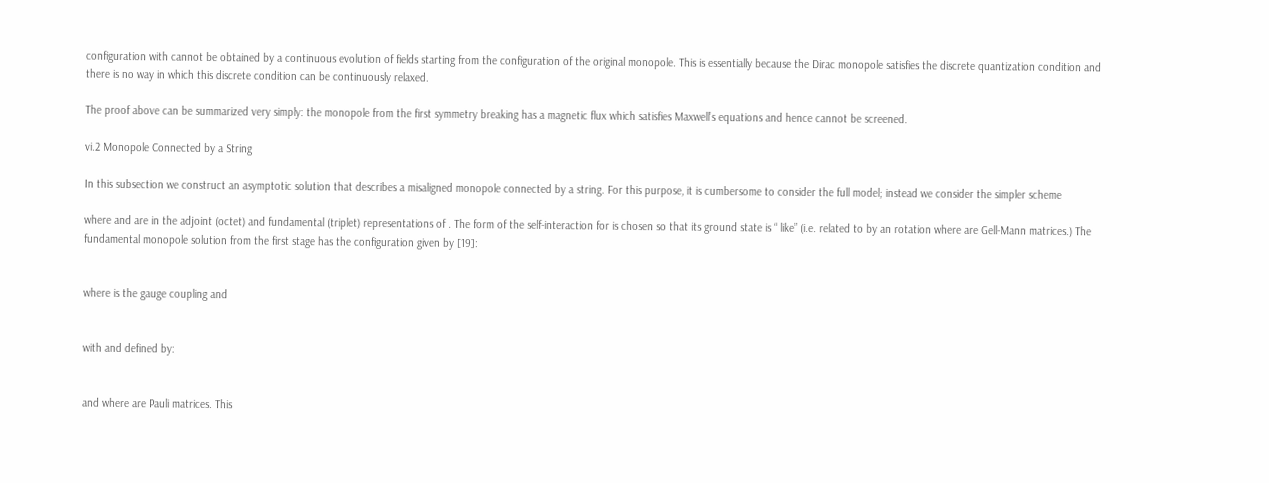configuration with cannot be obtained by a continuous evolution of fields starting from the configuration of the original monopole. This is essentially because the Dirac monopole satisfies the discrete quantization condition and there is no way in which this discrete condition can be continuously relaxed.

The proof above can be summarized very simply: the monopole from the first symmetry breaking has a magnetic flux which satisfies Maxwell’s equations and hence cannot be screened.

vi.2 Monopole Connected by a String

In this subsection we construct an asymptotic solution that describes a misaligned monopole connected by a string. For this purpose, it is cumbersome to consider the full model; instead we consider the simpler scheme

where and are in the adjoint (octet) and fundamental (triplet) representations of . The form of the self-interaction for is chosen so that its ground state is “ like” (i.e. related to by an rotation where are Gell-Mann matrices.) The fundamental monopole solution from the first stage has the configuration given by [19]:


where is the gauge coupling and


with and defined by:


and where are Pauli matrices. This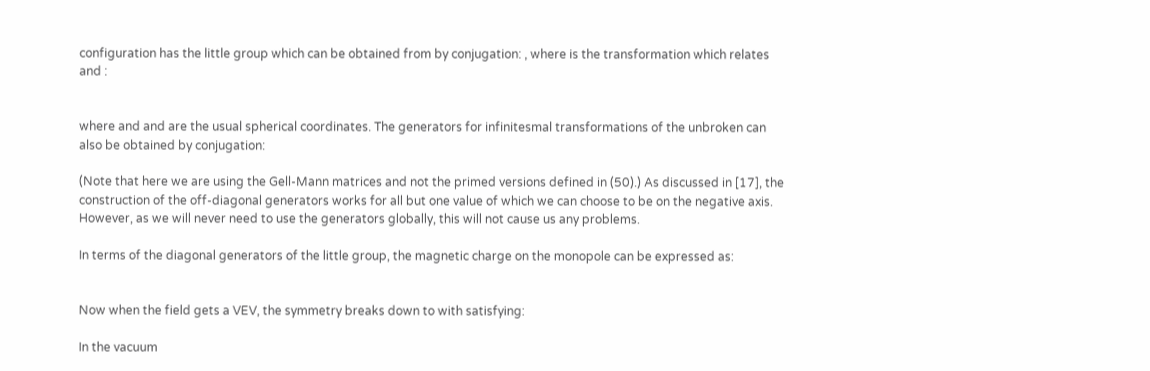configuration has the little group which can be obtained from by conjugation: , where is the transformation which relates and :


where and and are the usual spherical coordinates. The generators for infinitesmal transformations of the unbroken can also be obtained by conjugation:

(Note that here we are using the Gell-Mann matrices and not the primed versions defined in (50).) As discussed in [17], the construction of the off-diagonal generators works for all but one value of which we can choose to be on the negative axis. However, as we will never need to use the generators globally, this will not cause us any problems.

In terms of the diagonal generators of the little group, the magnetic charge on the monopole can be expressed as:


Now when the field gets a VEV, the symmetry breaks down to with satisfying:

In the vacuum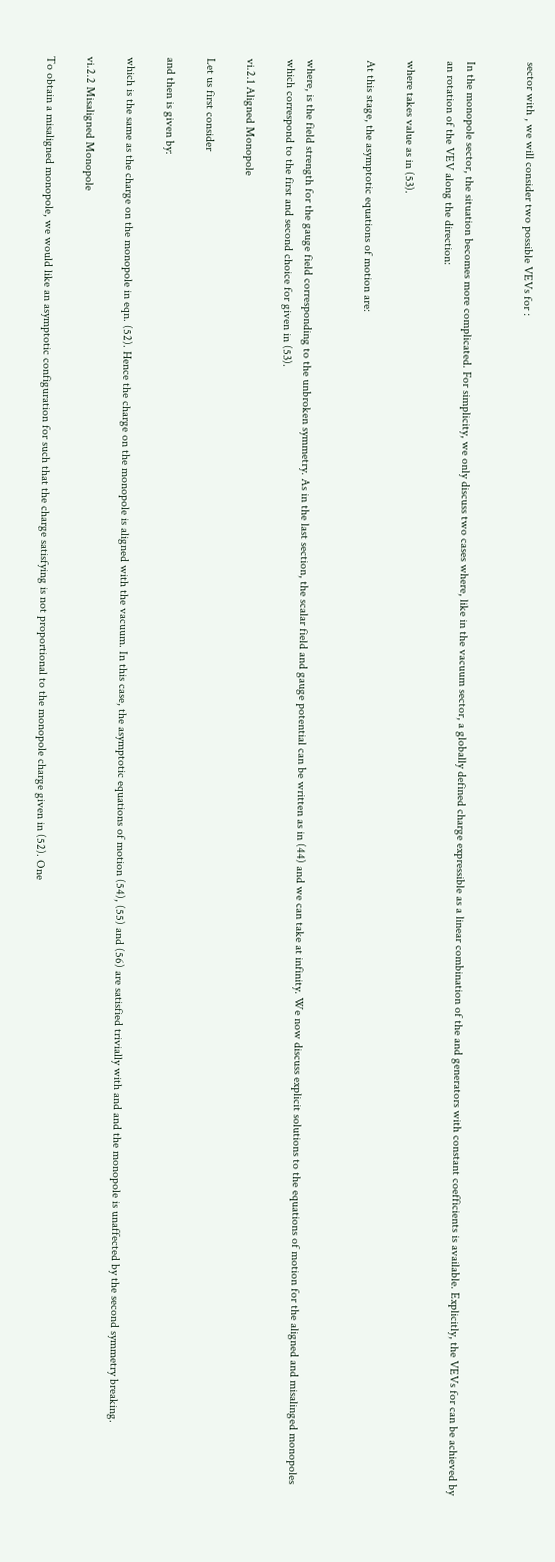sector with , we will consider two possible VEVs for :


In the monopole sector, the situation becomes more complicated. For simplicity, we only discuss two cases where, like in the vacuum sector, a globally defined charge expressible as a linear combination of the and generators with constant coefficients is available. Explicitly, the VEVs for can be achieved by an rotation of the VEV along the direction:

where takes value as in (53).

At this stage, the asymptotic equations of motion are:


where, is the field strength for the gauge field corresponding to the unbroken symmetry. As in the last section, the scalar field and gauge potential can be written as in (44) and we can take at infinity. We now discuss explicit solutions to the equations of motion for the aligned and misalinged monopoles which correspond to the first and second choice for given in (53).

vi.2.1 Aligned Monopole

Let us first consider

and then is given by:

which is the same as the charge on the monopole in eqn. (52). Hence the charge on the monopole is aligned with the vacuum. In this case, the asymptotic equations of motion (54), (55) and (56) are satisfied trivially with and and the monopole is unaffected by the second symmetry breaking.

vi.2.2 Misaligned Monopole

To obtain a misaligned monopole, we would like an asymptotic configuration for such that the charge satisfying is not proportional to the monopole charge given in (52). One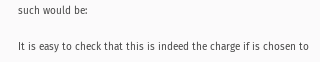such would be:

It is easy to check that this is indeed the charge if is chosen to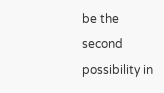be the second possibility in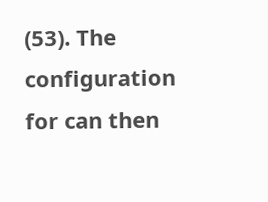(53). The configuration for can then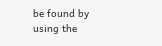be found by using the